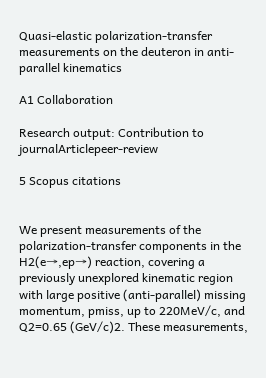Quasi-elastic polarization-transfer measurements on the deuteron in anti-parallel kinematics

A1 Collaboration

Research output: Contribution to journalArticlepeer-review

5 Scopus citations


We present measurements of the polarization-transfer components in the H2(e→,ep→) reaction, covering a previously unexplored kinematic region with large positive (anti-parallel) missing momentum, pmiss, up to 220MeV/c, and Q2=0.65 (GeV/c)2. These measurements,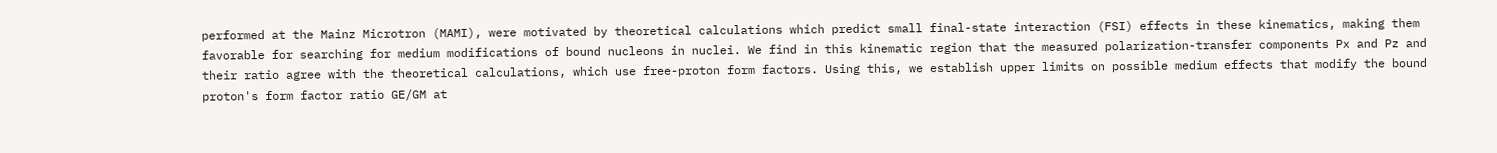performed at the Mainz Microtron (MAMI), were motivated by theoretical calculations which predict small final-state interaction (FSI) effects in these kinematics, making them favorable for searching for medium modifications of bound nucleons in nuclei. We find in this kinematic region that the measured polarization-transfer components Px and Pz and their ratio agree with the theoretical calculations, which use free-proton form factors. Using this, we establish upper limits on possible medium effects that modify the bound proton's form factor ratio GE/GM at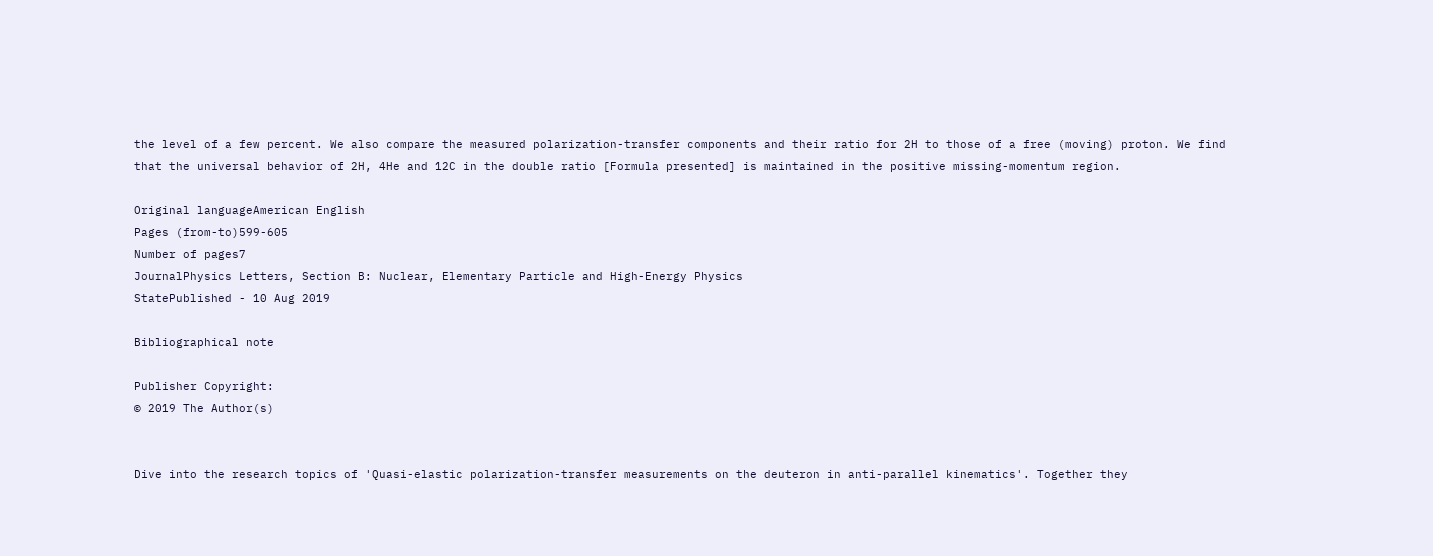the level of a few percent. We also compare the measured polarization-transfer components and their ratio for 2H to those of a free (moving) proton. We find that the universal behavior of 2H, 4He and 12C in the double ratio [Formula presented] is maintained in the positive missing-momentum region.

Original languageAmerican English
Pages (from-to)599-605
Number of pages7
JournalPhysics Letters, Section B: Nuclear, Elementary Particle and High-Energy Physics
StatePublished - 10 Aug 2019

Bibliographical note

Publisher Copyright:
© 2019 The Author(s)


Dive into the research topics of 'Quasi-elastic polarization-transfer measurements on the deuteron in anti-parallel kinematics'. Together they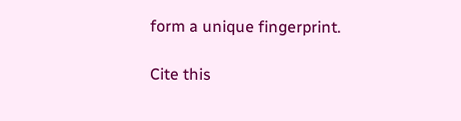form a unique fingerprint.

Cite this